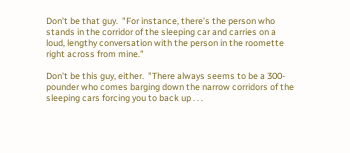Don't be that guy.  "For instance, there’s the person who stands in the corridor of the sleeping car and carries on a loud, lengthy conversation with the person in the roomette right across from mine."

Don't be this guy, either.  "There always seems to be a 300-pounder who comes barging down the narrow corridors of the sleeping cars forcing you to back up . . .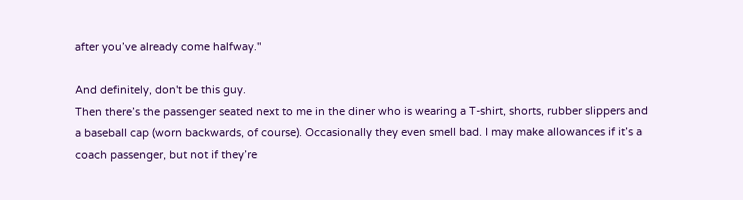after you’ve already come halfway."

And definitely, don't be this guy.
Then there’s the passenger seated next to me in the diner who is wearing a T-shirt, shorts, rubber slippers and a baseball cap (worn backwards, of course). Occasionally they even smell bad. I may make allowances if it’s a coach passenger, but not if they’re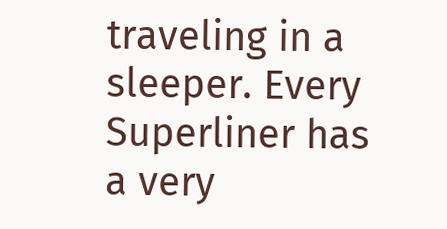traveling in a sleeper. Every Superliner has a very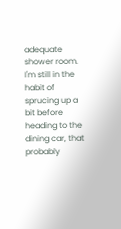adequate shower room.
I'm still in the habit of sprucing up a bit before heading to the dining car, that probably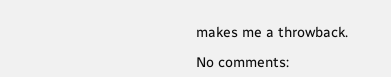makes me a throwback.

No comments: